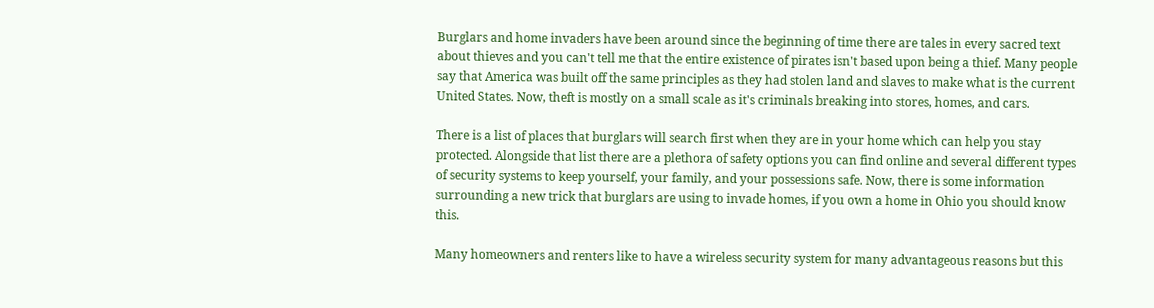Burglars and home invaders have been around since the beginning of time there are tales in every sacred text about thieves and you can't tell me that the entire existence of pirates isn't based upon being a thief. Many people say that America was built off the same principles as they had stolen land and slaves to make what is the current United States. Now, theft is mostly on a small scale as it's criminals breaking into stores, homes, and cars.

There is a list of places that burglars will search first when they are in your home which can help you stay protected. Alongside that list there are a plethora of safety options you can find online and several different types of security systems to keep yourself, your family, and your possessions safe. Now, there is some information surrounding a new trick that burglars are using to invade homes, if you own a home in Ohio you should know this.

Many homeowners and renters like to have a wireless security system for many advantageous reasons but this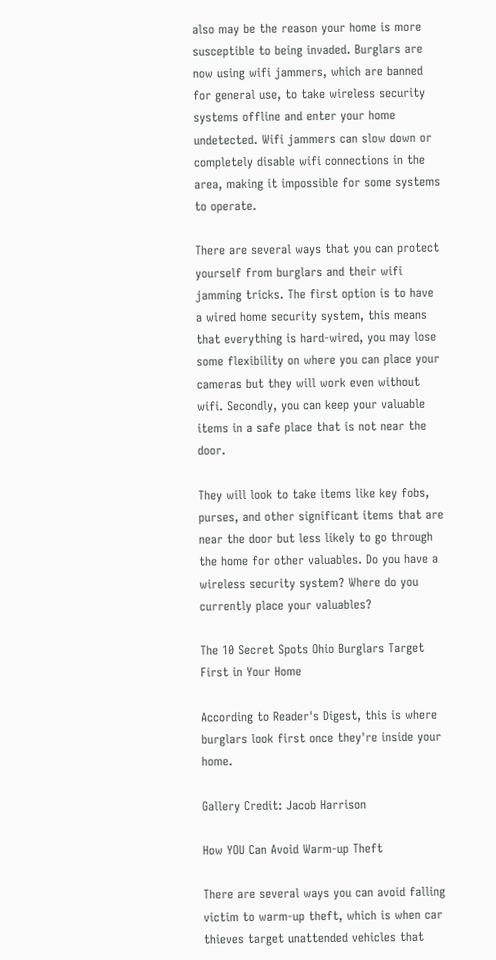also may be the reason your home is more susceptible to being invaded. Burglars are now using wifi jammers, which are banned for general use, to take wireless security systems offline and enter your home undetected. Wifi jammers can slow down or completely disable wifi connections in the area, making it impossible for some systems to operate.

There are several ways that you can protect yourself from burglars and their wifi jamming tricks. The first option is to have a wired home security system, this means that everything is hard-wired, you may lose some flexibility on where you can place your cameras but they will work even without wifi. Secondly, you can keep your valuable items in a safe place that is not near the door.

They will look to take items like key fobs, purses, and other significant items that are near the door but less likely to go through the home for other valuables. Do you have a wireless security system? Where do you currently place your valuables?

The 10 Secret Spots Ohio Burglars Target First in Your Home

According to Reader's Digest, this is where burglars look first once they're inside your home.

Gallery Credit: Jacob Harrison

How YOU Can Avoid Warm-up Theft

There are several ways you can avoid falling victim to warm-up theft, which is when car thieves target unattended vehicles that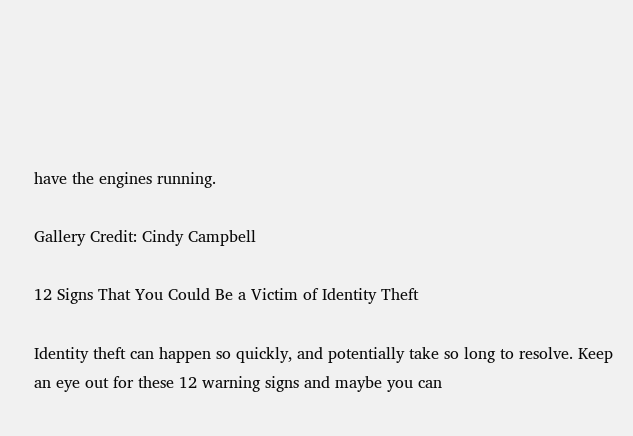have the engines running.

Gallery Credit: Cindy Campbell

12 Signs That You Could Be a Victim of Identity Theft

Identity theft can happen so quickly, and potentially take so long to resolve. Keep an eye out for these 12 warning signs and maybe you can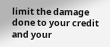limit the damage done to your credit and your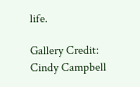life.

Gallery Credit: Cindy Campbell